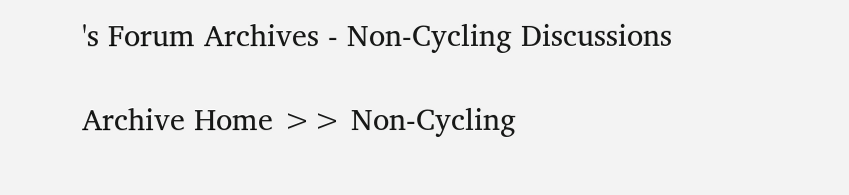's Forum Archives - Non-Cycling Discussions

Archive Home >> Non-Cycling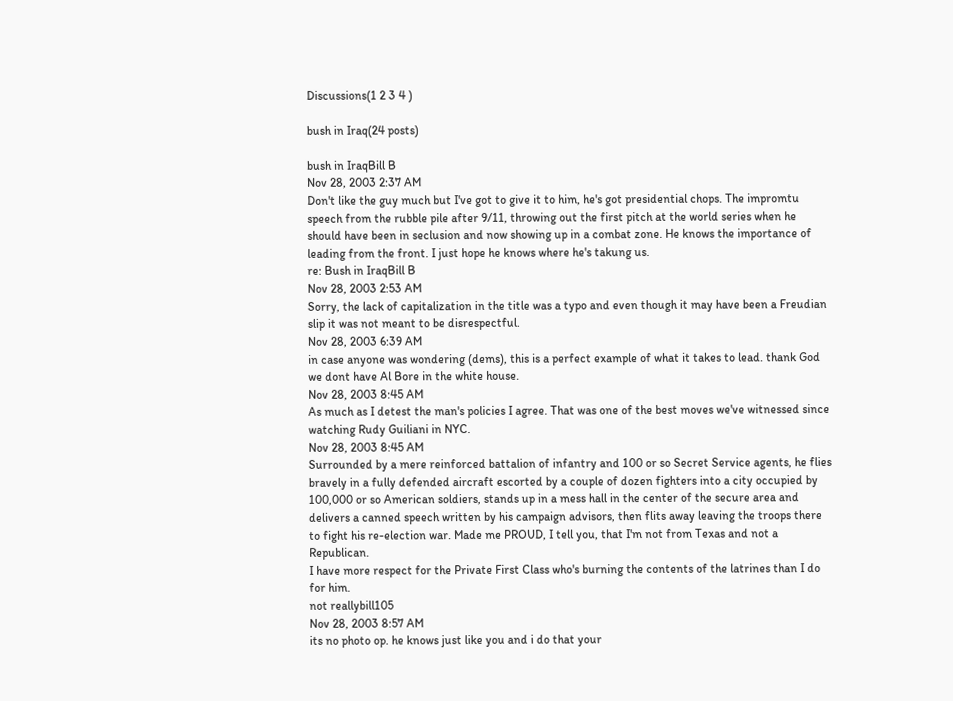Discussions(1 2 3 4 )

bush in Iraq(24 posts)

bush in IraqBill B
Nov 28, 2003 2:37 AM
Don't like the guy much but I've got to give it to him, he's got presidential chops. The impromtu speech from the rubble pile after 9/11, throwing out the first pitch at the world series when he should have been in seclusion and now showing up in a combat zone. He knows the importance of leading from the front. I just hope he knows where he's takung us.
re: Bush in IraqBill B
Nov 28, 2003 2:53 AM
Sorry, the lack of capitalization in the title was a typo and even though it may have been a Freudian slip it was not meant to be disrespectful.
Nov 28, 2003 6:39 AM
in case anyone was wondering (dems), this is a perfect example of what it takes to lead. thank God we dont have Al Bore in the white house.
Nov 28, 2003 8:45 AM
As much as I detest the man's policies I agree. That was one of the best moves we've witnessed since watching Rudy Guiliani in NYC.
Nov 28, 2003 8:45 AM
Surrounded by a mere reinforced battalion of infantry and 100 or so Secret Service agents, he flies bravely in a fully defended aircraft escorted by a couple of dozen fighters into a city occupied by 100,000 or so American soldiers, stands up in a mess hall in the center of the secure area and delivers a canned speech written by his campaign advisors, then flits away leaving the troops there to fight his re-election war. Made me PROUD, I tell you, that I'm not from Texas and not a Republican.
I have more respect for the Private First Class who's burning the contents of the latrines than I do for him.
not reallybill105
Nov 28, 2003 8:57 AM
its no photo op. he knows just like you and i do that your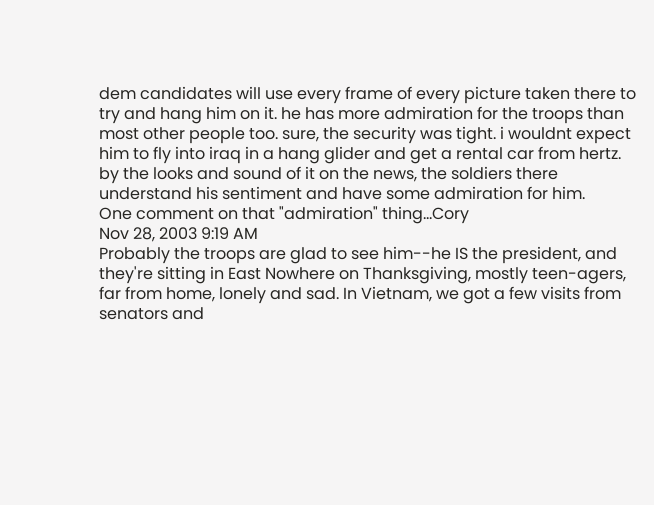dem candidates will use every frame of every picture taken there to try and hang him on it. he has more admiration for the troops than most other people too. sure, the security was tight. i wouldnt expect him to fly into iraq in a hang glider and get a rental car from hertz. by the looks and sound of it on the news, the soldiers there understand his sentiment and have some admiration for him.
One comment on that "admiration" thing...Cory
Nov 28, 2003 9:19 AM
Probably the troops are glad to see him--he IS the president, and they're sitting in East Nowhere on Thanksgiving, mostly teen-agers, far from home, lonely and sad. In Vietnam, we got a few visits from senators and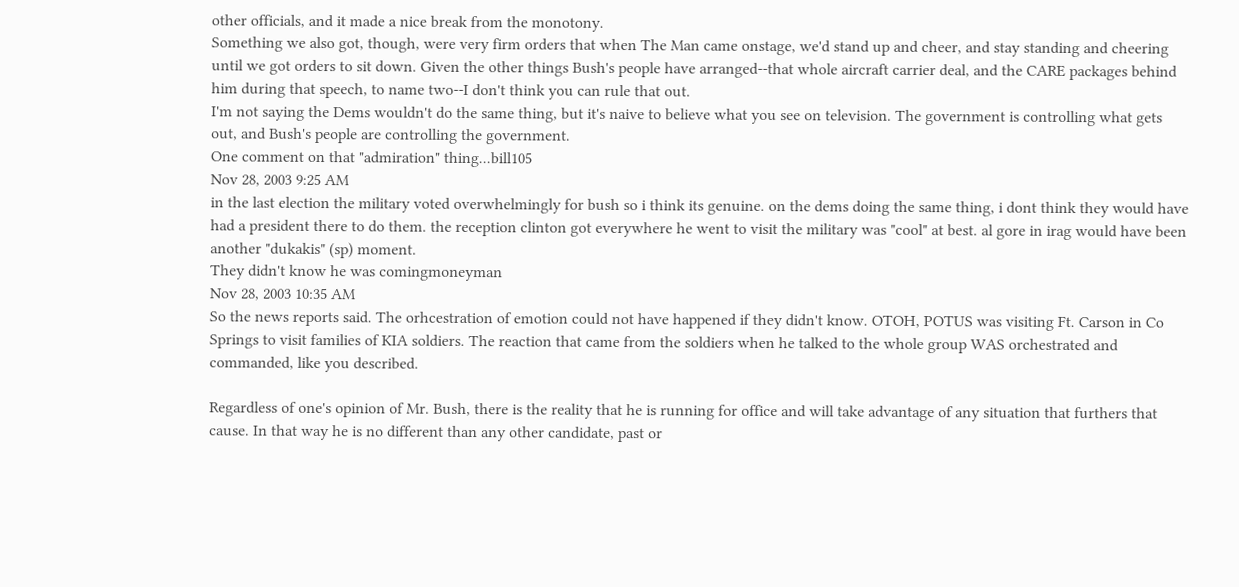other officials, and it made a nice break from the monotony.
Something we also got, though, were very firm orders that when The Man came onstage, we'd stand up and cheer, and stay standing and cheering until we got orders to sit down. Given the other things Bush's people have arranged--that whole aircraft carrier deal, and the CARE packages behind him during that speech, to name two--I don't think you can rule that out.
I'm not saying the Dems wouldn't do the same thing, but it's naive to believe what you see on television. The government is controlling what gets out, and Bush's people are controlling the government.
One comment on that "admiration" thing...bill105
Nov 28, 2003 9:25 AM
in the last election the military voted overwhelmingly for bush so i think its genuine. on the dems doing the same thing, i dont think they would have had a president there to do them. the reception clinton got everywhere he went to visit the military was "cool" at best. al gore in irag would have been another "dukakis" (sp) moment.
They didn't know he was comingmoneyman
Nov 28, 2003 10:35 AM
So the news reports said. The orhcestration of emotion could not have happened if they didn't know. OTOH, POTUS was visiting Ft. Carson in Co Springs to visit families of KIA soldiers. The reaction that came from the soldiers when he talked to the whole group WAS orchestrated and commanded, like you described.

Regardless of one's opinion of Mr. Bush, there is the reality that he is running for office and will take advantage of any situation that furthers that cause. In that way he is no different than any other candidate, past or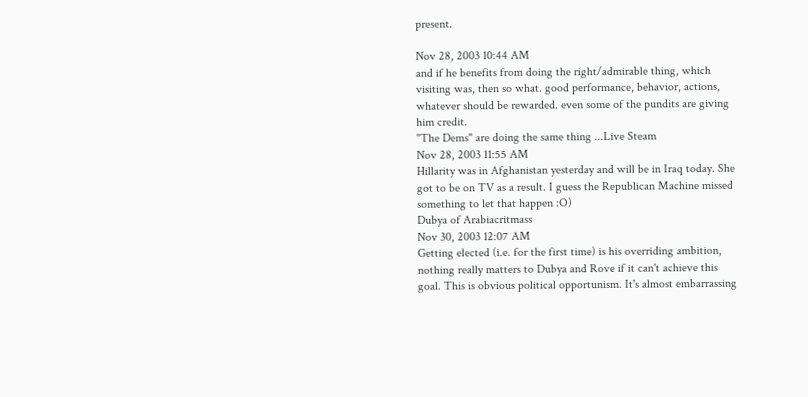present.

Nov 28, 2003 10:44 AM
and if he benefits from doing the right/admirable thing, which visiting was, then so what. good performance, behavior, actions, whatever should be rewarded. even some of the pundits are giving him credit.
"The Dems" are doing the same thing ...Live Steam
Nov 28, 2003 11:55 AM
Hillarity was in Afghanistan yesterday and will be in Iraq today. She got to be on TV as a result. I guess the Republican Machine missed something to let that happen :O)
Dubya of Arabiacritmass
Nov 30, 2003 12:07 AM
Getting elected (i.e. for the first time) is his overriding ambition, nothing really matters to Dubya and Rove if it can't achieve this goal. This is obvious political opportunism. It's almost embarrassing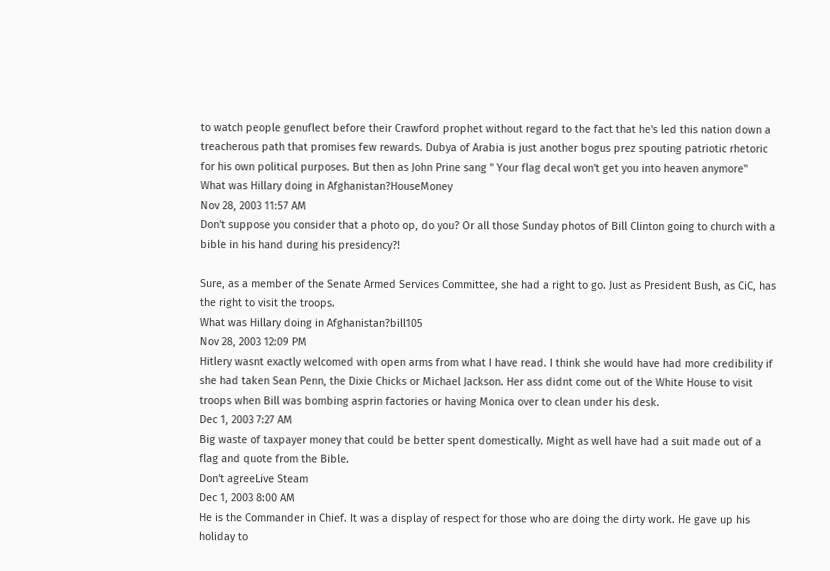to watch people genuflect before their Crawford prophet without regard to the fact that he's led this nation down a treacherous path that promises few rewards. Dubya of Arabia is just another bogus prez spouting patriotic rhetoric for his own political purposes. But then as John Prine sang " Your flag decal won't get you into heaven anymore"
What was Hillary doing in Afghanistan?HouseMoney
Nov 28, 2003 11:57 AM
Don't suppose you consider that a photo op, do you? Or all those Sunday photos of Bill Clinton going to church with a bible in his hand during his presidency?!

Sure, as a member of the Senate Armed Services Committee, she had a right to go. Just as President Bush, as CiC, has the right to visit the troops.
What was Hillary doing in Afghanistan?bill105
Nov 28, 2003 12:09 PM
Hitlery wasnt exactly welcomed with open arms from what I have read. I think she would have had more credibility if she had taken Sean Penn, the Dixie Chicks or Michael Jackson. Her ass didnt come out of the White House to visit troops when Bill was bombing asprin factories or having Monica over to clean under his desk.
Dec 1, 2003 7:27 AM
Big waste of taxpayer money that could be better spent domestically. Might as well have had a suit made out of a flag and quote from the Bible.
Don't agreeLive Steam
Dec 1, 2003 8:00 AM
He is the Commander in Chief. It was a display of respect for those who are doing the dirty work. He gave up his holiday to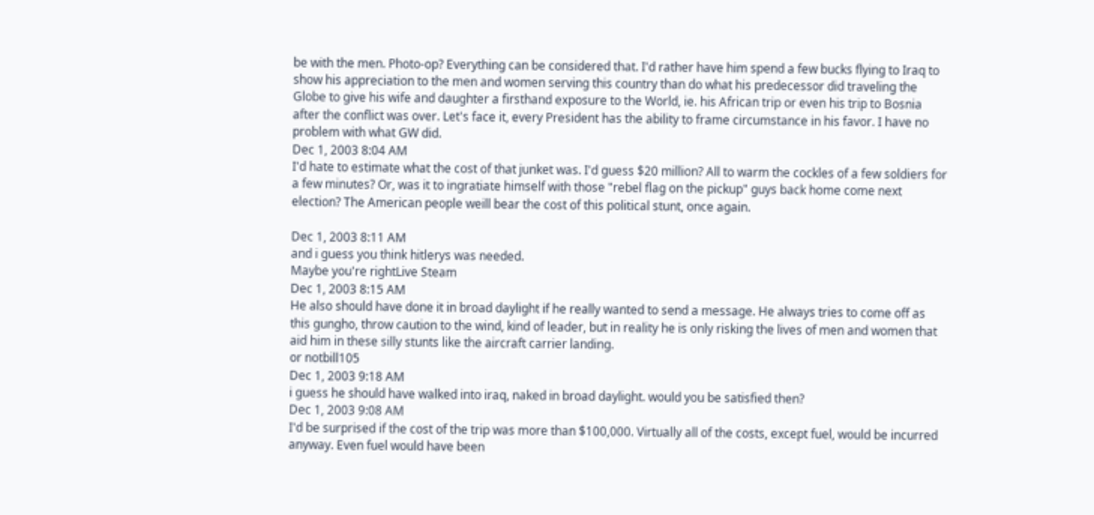be with the men. Photo-op? Everything can be considered that. I'd rather have him spend a few bucks flying to Iraq to show his appreciation to the men and women serving this country than do what his predecessor did traveling the Globe to give his wife and daughter a firsthand exposure to the World, ie. his African trip or even his trip to Bosnia after the conflict was over. Let's face it, every President has the ability to frame circumstance in his favor. I have no problem with what GW did.
Dec 1, 2003 8:04 AM
I'd hate to estimate what the cost of that junket was. I'd guess $20 million? All to warm the cockles of a few soldiers for a few minutes? Or, was it to ingratiate himself with those "rebel flag on the pickup" guys back home come next election? The American people weill bear the cost of this political stunt, once again.

Dec 1, 2003 8:11 AM
and i guess you think hitlerys was needed.
Maybe you're rightLive Steam
Dec 1, 2003 8:15 AM
He also should have done it in broad daylight if he really wanted to send a message. He always tries to come off as this gungho, throw caution to the wind, kind of leader, but in reality he is only risking the lives of men and women that aid him in these silly stunts like the aircraft carrier landing.
or notbill105
Dec 1, 2003 9:18 AM
i guess he should have walked into iraq, naked in broad daylight. would you be satisfied then?
Dec 1, 2003 9:08 AM
I'd be surprised if the cost of the trip was more than $100,000. Virtually all of the costs, except fuel, would be incurred anyway. Even fuel would have been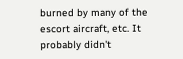burned by many of the escort aircraft, etc. It probably didn't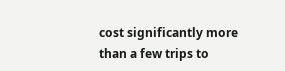cost significantly more than a few trips to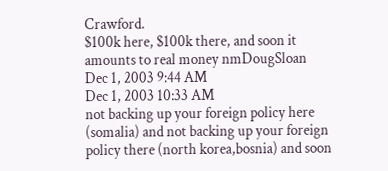Crawford.
$100k here, $100k there, and soon it amounts to real money nmDougSloan
Dec 1, 2003 9:44 AM
Dec 1, 2003 10:33 AM
not backing up your foreign policy here (somalia) and not backing up your foreign policy there (north korea,bosnia) and soon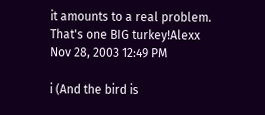it amounts to a real problem.
That's one BIG turkey!Alexx
Nov 28, 2003 12:49 PM

i (And the bird is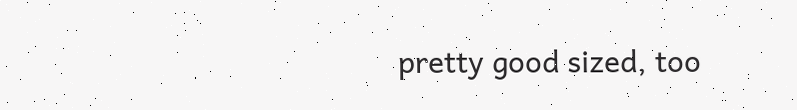pretty good sized, too